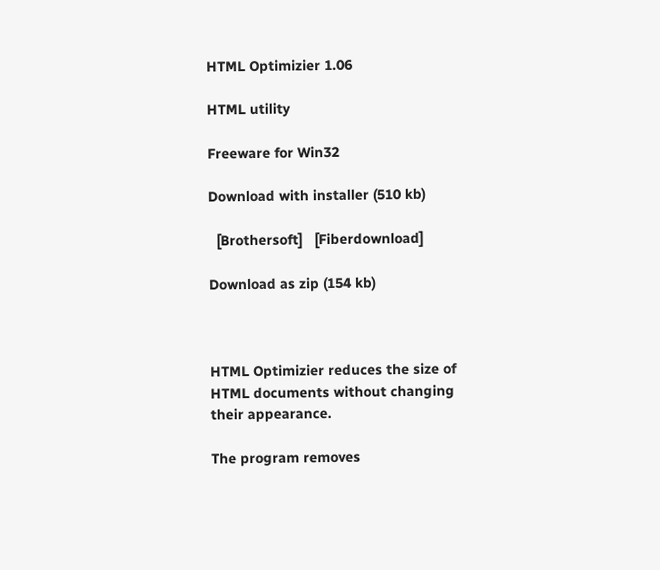HTML Optimizier 1.06

HTML utility

Freeware for Win32

Download with installer (510 kb)

  [Brothersoft]   [Fiberdownload]

Download as zip (154 kb)



HTML Optimizier reduces the size of HTML documents without changing their appearance.

The program removes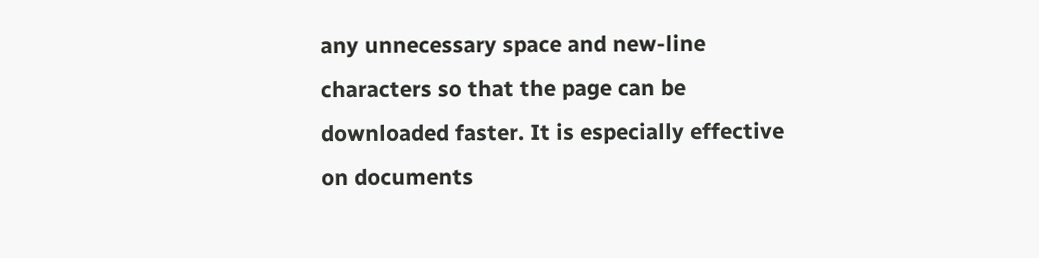any unnecessary space and new-line characters so that the page can be downloaded faster. It is especially effective on documents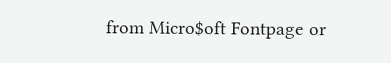from Micro$oft Fontpage or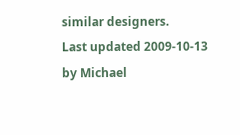similar designers.       Last updated 2009-10-13 by Michael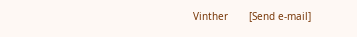Vinther       [Send e-mail]